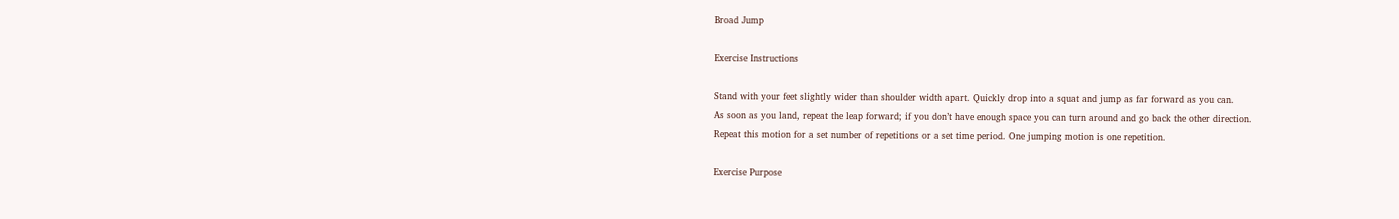Broad Jump

Exercise Instructions

Stand with your feet slightly wider than shoulder width apart. Quickly drop into a squat and jump as far forward as you can.
As soon as you land, repeat the leap forward; if you don’t have enough space you can turn around and go back the other direction.
Repeat this motion for a set number of repetitions or a set time period. One jumping motion is one repetition.

Exercise Purpose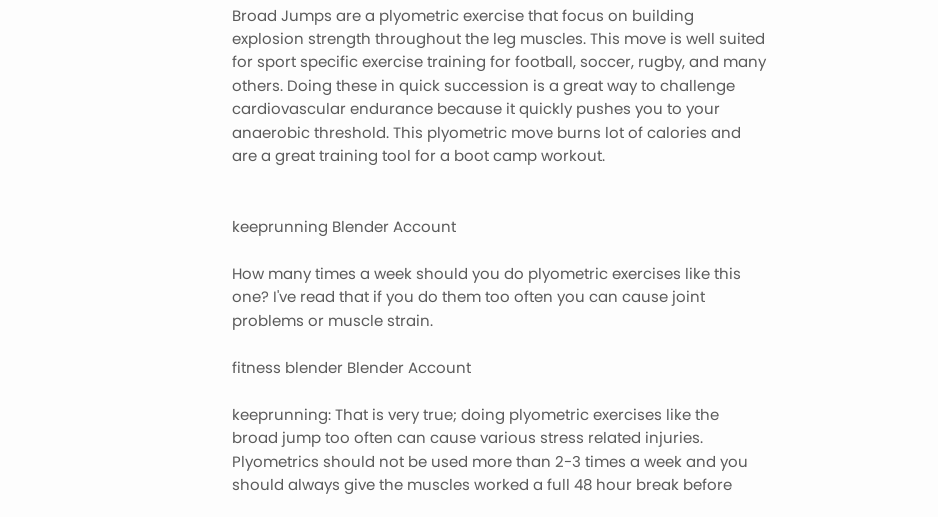Broad Jumps are a plyometric exercise that focus on building explosion strength throughout the leg muscles. This move is well suited for sport specific exercise training for football, soccer, rugby, and many others. Doing these in quick succession is a great way to challenge cardiovascular endurance because it quickly pushes you to your anaerobic threshold. This plyometric move burns lot of calories and are a great training tool for a boot camp workout.


keeprunning Blender Account

How many times a week should you do plyometric exercises like this one? I've read that if you do them too often you can cause joint problems or muscle strain.

fitness blender Blender Account

keeprunning: That is very true; doing plyometric exercises like the broad jump too often can cause various stress related injuries. Plyometrics should not be used more than 2-3 times a week and you should always give the muscles worked a full 48 hour break before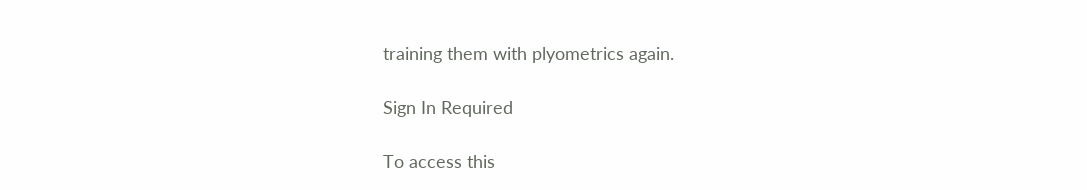training them with plyometrics again.

Sign In Required

To access this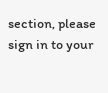section, please sign in to your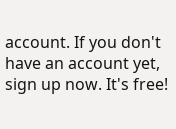account. If you don't have an account yet, sign up now. It's free!